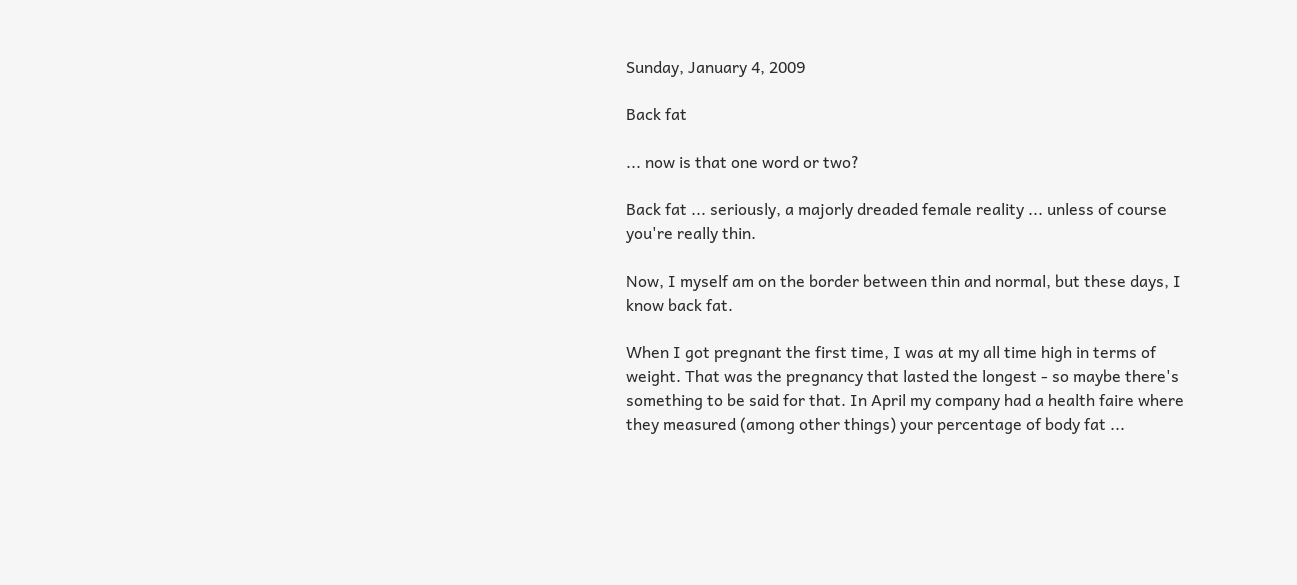Sunday, January 4, 2009

Back fat

... now is that one word or two?

Back fat ... seriously, a majorly dreaded female reality ... unless of course you're really thin.

Now, I myself am on the border between thin and normal, but these days, I know back fat.

When I got pregnant the first time, I was at my all time high in terms of weight. That was the pregnancy that lasted the longest - so maybe there's something to be said for that. In April my company had a health faire where they measured (among other things) your percentage of body fat ...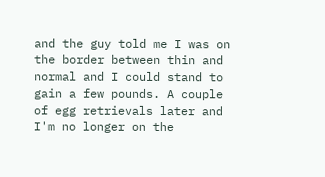and the guy told me I was on the border between thin and normal and I could stand to gain a few pounds. A couple of egg retrievals later and I'm no longer on the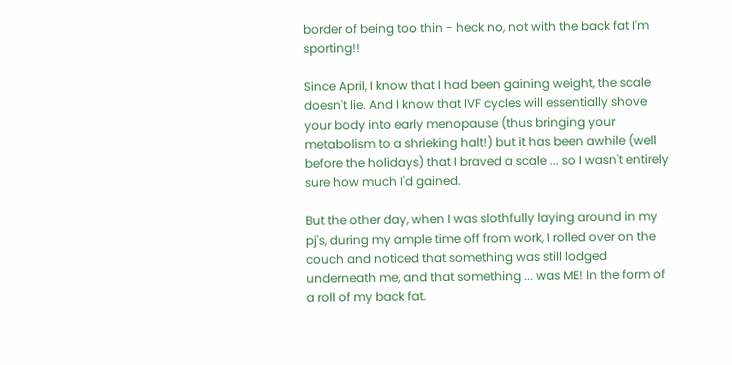border of being too thin - heck no, not with the back fat I'm sporting!!

Since April, I know that I had been gaining weight, the scale doesn't lie. And I know that IVF cycles will essentially shove your body into early menopause (thus bringing your metabolism to a shrieking halt!) but it has been awhile (well before the holidays) that I braved a scale ... so I wasn't entirely sure how much I'd gained.

But the other day, when I was slothfully laying around in my pj's, during my ample time off from work, I rolled over on the couch and noticed that something was still lodged underneath me, and that something ... was ME! In the form of a roll of my back fat.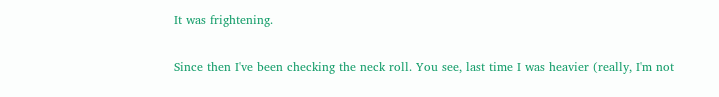It was frightening.

Since then I've been checking the neck roll. You see, last time I was heavier (really, I'm not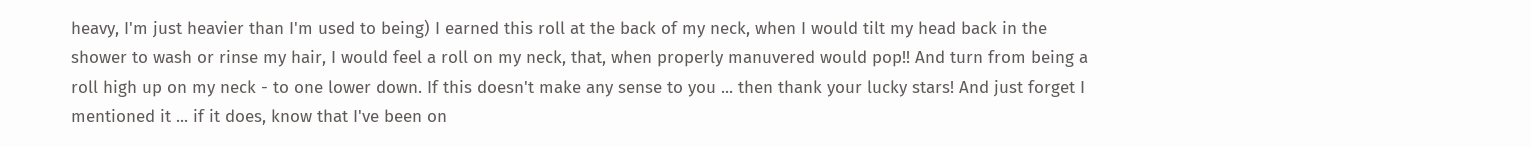heavy, I'm just heavier than I'm used to being) I earned this roll at the back of my neck, when I would tilt my head back in the shower to wash or rinse my hair, I would feel a roll on my neck, that, when properly manuvered would pop!! And turn from being a roll high up on my neck - to one lower down. If this doesn't make any sense to you ... then thank your lucky stars! And just forget I mentioned it ... if it does, know that I've been on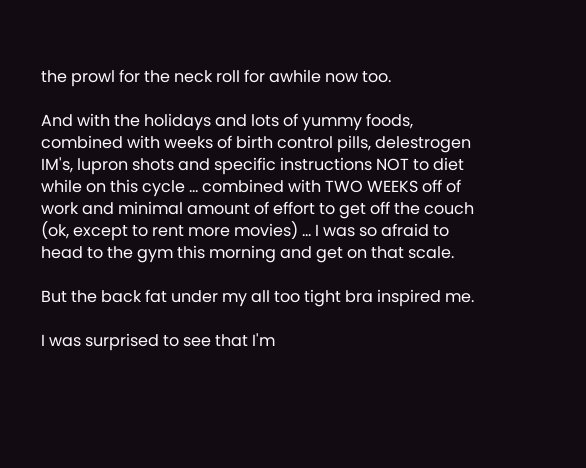the prowl for the neck roll for awhile now too.

And with the holidays and lots of yummy foods, combined with weeks of birth control pills, delestrogen IM's, lupron shots and specific instructions NOT to diet while on this cycle ... combined with TWO WEEKS off of work and minimal amount of effort to get off the couch (ok, except to rent more movies) ... I was so afraid to head to the gym this morning and get on that scale.

But the back fat under my all too tight bra inspired me.

I was surprised to see that I'm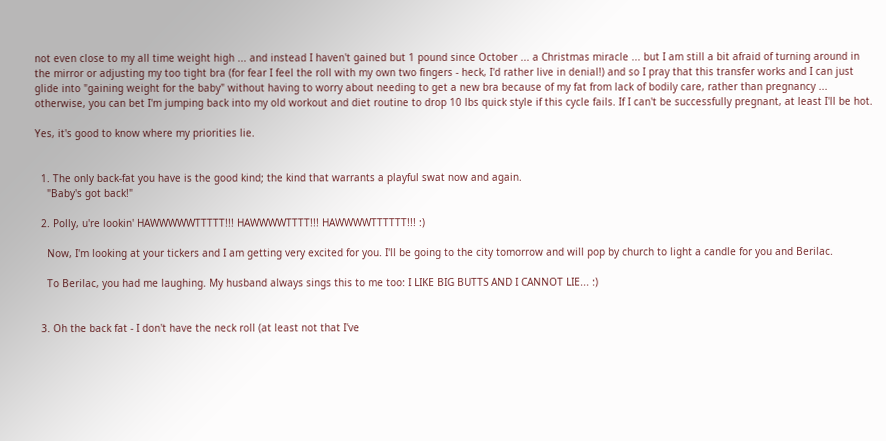not even close to my all time weight high ... and instead I haven't gained but 1 pound since October ... a Christmas miracle ... but I am still a bit afraid of turning around in the mirror or adjusting my too tight bra (for fear I feel the roll with my own two fingers - heck, I'd rather live in denial!) and so I pray that this transfer works and I can just glide into "gaining weight for the baby" without having to worry about needing to get a new bra because of my fat from lack of bodily care, rather than pregnancy ... otherwise, you can bet I'm jumping back into my old workout and diet routine to drop 10 lbs quick style if this cycle fails. If I can't be successfully pregnant, at least I'll be hot.

Yes, it's good to know where my priorities lie.


  1. The only back-fat you have is the good kind; the kind that warrants a playful swat now and again.
    "Baby's got back!"

  2. Polly, u're lookin' HAWWWWWTTTTT!!! HAWWWWTTTT!!! HAWWWWTTTTTT!!! :)

    Now, I'm looking at your tickers and I am getting very excited for you. I'll be going to the city tomorrow and will pop by church to light a candle for you and Berilac.

    To Berilac, you had me laughing. My husband always sings this to me too: I LIKE BIG BUTTS AND I CANNOT LIE... :)


  3. Oh the back fat - I don't have the neck roll (at least not that I've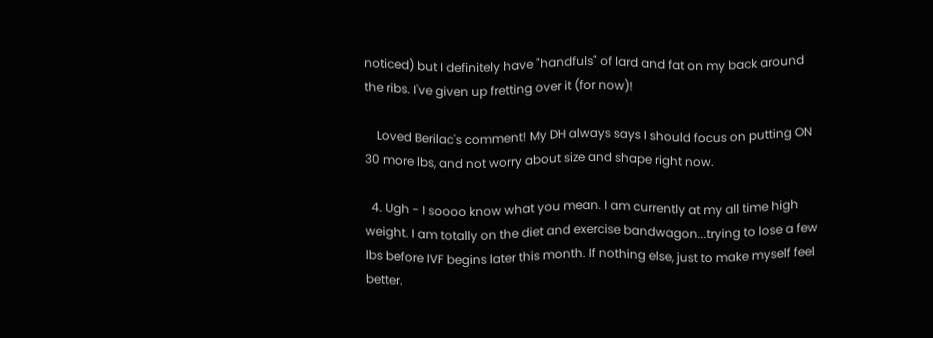noticed) but I definitely have "handfuls" of lard and fat on my back around the ribs. I've given up fretting over it (for now)!

    Loved Berilac's comment! My DH always says I should focus on putting ON 30 more lbs, and not worry about size and shape right now.

  4. Ugh - I soooo know what you mean. I am currently at my all time high weight. I am totally on the diet and exercise bandwagon...trying to lose a few lbs before IVF begins later this month. If nothing else, just to make myself feel better.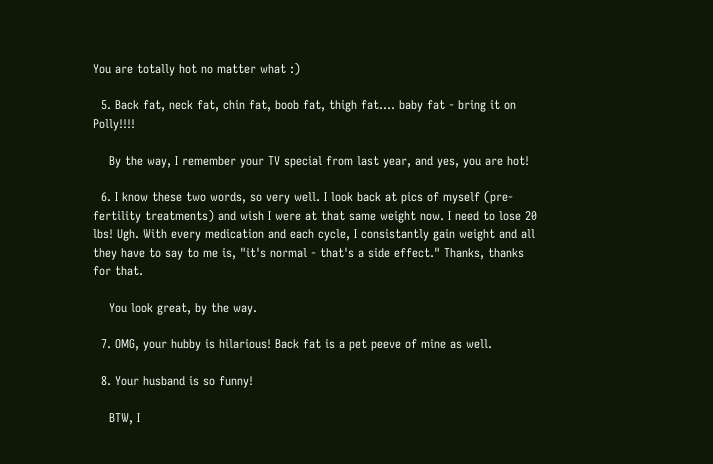You are totally hot no matter what :)

  5. Back fat, neck fat, chin fat, boob fat, thigh fat.... baby fat - bring it on Polly!!!!

    By the way, I remember your TV special from last year, and yes, you are hot!

  6. I know these two words, so very well. I look back at pics of myself (pre-fertility treatments) and wish I were at that same weight now. I need to lose 20 lbs! Ugh. With every medication and each cycle, I consistantly gain weight and all they have to say to me is, "it's normal - that's a side effect." Thanks, thanks for that.

    You look great, by the way.

  7. OMG, your hubby is hilarious! Back fat is a pet peeve of mine as well.

  8. Your husband is so funny!

    BTW, I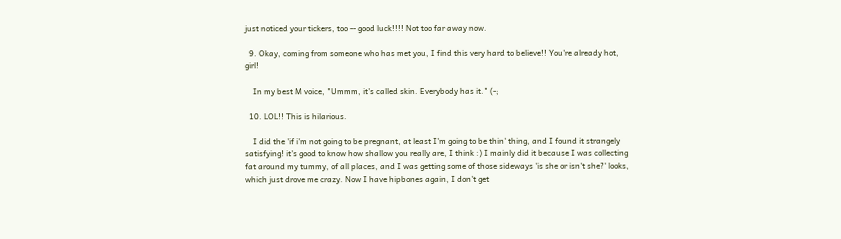just noticed your tickers, too -- good luck!!!! Not too far away now.

  9. Okay, coming from someone who has met you, I find this very hard to believe!! You're already hot, girl!

    In my best M voice, "Ummm, it's called skin. Everybody has it." (-;

  10. LOL!! This is hilarious.

    I did the 'if i'm not going to be pregnant, at least I'm going to be thin' thing, and I found it strangely satisfying! it's good to know how shallow you really are, I think :) I mainly did it because I was collecting fat around my tummy, of all places, and I was getting some of those sideways 'is she or isn't she?' looks, which just drove me crazy. Now I have hipbones again, I don't get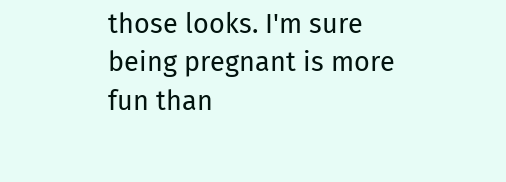those looks. I'm sure being pregnant is more fun than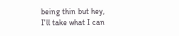being thin but hey, I'll take what I can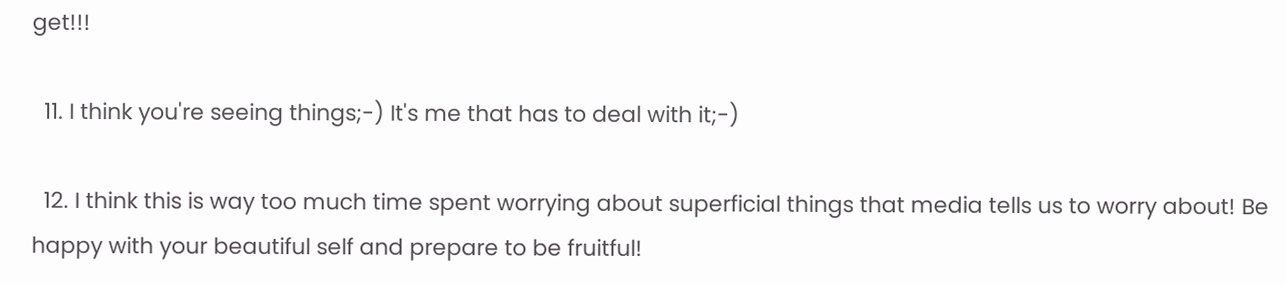get!!!

  11. I think you're seeing things;-) It's me that has to deal with it;-)

  12. I think this is way too much time spent worrying about superficial things that media tells us to worry about! Be happy with your beautiful self and prepare to be fruitful!